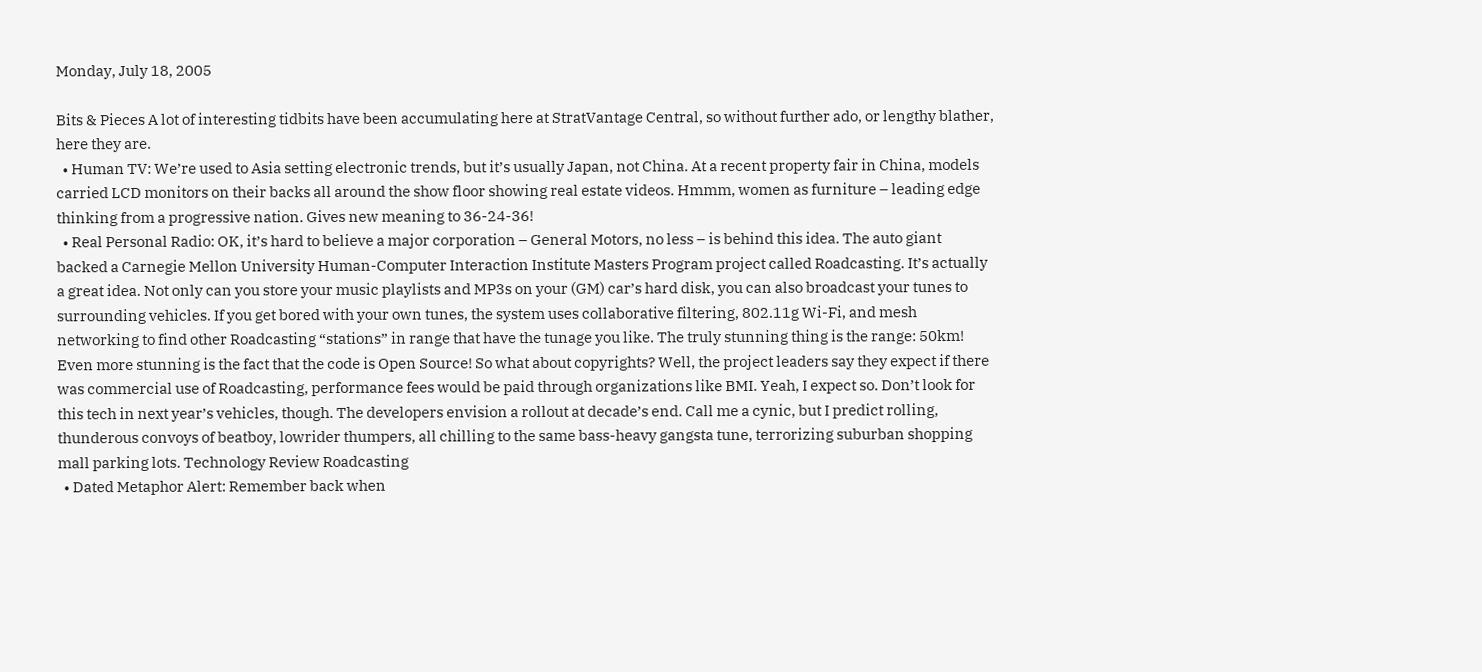Monday, July 18, 2005

Bits & Pieces A lot of interesting tidbits have been accumulating here at StratVantage Central, so without further ado, or lengthy blather, here they are.
  • Human TV: We’re used to Asia setting electronic trends, but it’s usually Japan, not China. At a recent property fair in China, models carried LCD monitors on their backs all around the show floor showing real estate videos. Hmmm, women as furniture – leading edge thinking from a progressive nation. Gives new meaning to 36-24-36!
  • Real Personal Radio: OK, it’s hard to believe a major corporation – General Motors, no less – is behind this idea. The auto giant backed a Carnegie Mellon University Human-Computer Interaction Institute Masters Program project called Roadcasting. It’s actually a great idea. Not only can you store your music playlists and MP3s on your (GM) car’s hard disk, you can also broadcast your tunes to surrounding vehicles. If you get bored with your own tunes, the system uses collaborative filtering, 802.11g Wi-Fi, and mesh networking to find other Roadcasting “stations” in range that have the tunage you like. The truly stunning thing is the range: 50km! Even more stunning is the fact that the code is Open Source! So what about copyrights? Well, the project leaders say they expect if there was commercial use of Roadcasting, performance fees would be paid through organizations like BMI. Yeah, I expect so. Don’t look for this tech in next year’s vehicles, though. The developers envision a rollout at decade’s end. Call me a cynic, but I predict rolling, thunderous convoys of beatboy, lowrider thumpers, all chilling to the same bass-heavy gangsta tune, terrorizing suburban shopping mall parking lots. Technology Review Roadcasting
  • Dated Metaphor Alert: Remember back when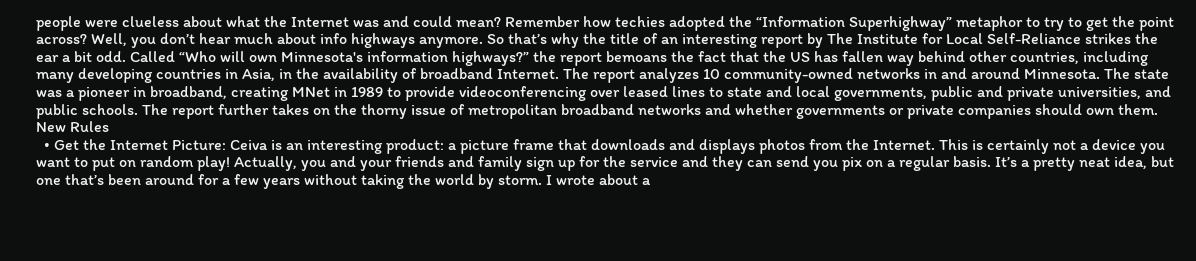people were clueless about what the Internet was and could mean? Remember how techies adopted the “Information Superhighway” metaphor to try to get the point across? Well, you don’t hear much about info highways anymore. So that’s why the title of an interesting report by The Institute for Local Self-Reliance strikes the ear a bit odd. Called “Who will own Minnesota's information highways?” the report bemoans the fact that the US has fallen way behind other countries, including many developing countries in Asia, in the availability of broadband Internet. The report analyzes 10 community-owned networks in and around Minnesota. The state was a pioneer in broadband, creating MNet in 1989 to provide videoconferencing over leased lines to state and local governments, public and private universities, and public schools. The report further takes on the thorny issue of metropolitan broadband networks and whether governments or private companies should own them. New Rules
  • Get the Internet Picture: Ceiva is an interesting product: a picture frame that downloads and displays photos from the Internet. This is certainly not a device you want to put on random play! Actually, you and your friends and family sign up for the service and they can send you pix on a regular basis. It’s a pretty neat idea, but one that’s been around for a few years without taking the world by storm. I wrote about a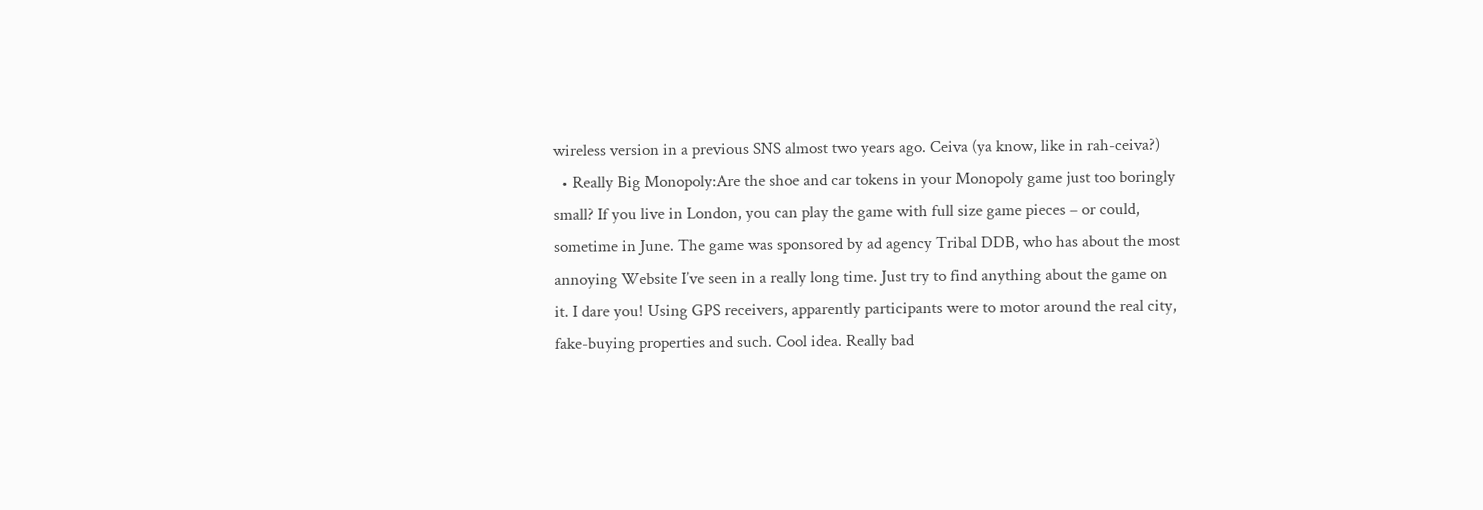wireless version in a previous SNS almost two years ago. Ceiva (ya know, like in rah-ceiva?)
  • Really Big Monopoly:Are the shoe and car tokens in your Monopoly game just too boringly small? If you live in London, you can play the game with full size game pieces – or could, sometime in June. The game was sponsored by ad agency Tribal DDB, who has about the most annoying Website I’ve seen in a really long time. Just try to find anything about the game on it. I dare you! Using GPS receivers, apparently participants were to motor around the real city, fake-buying properties and such. Cool idea. Really bad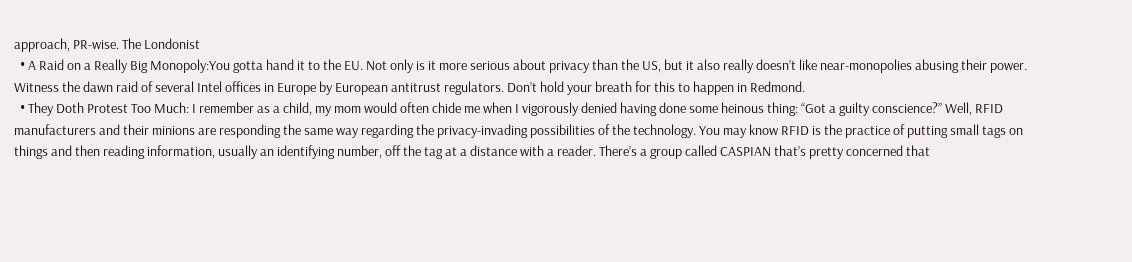approach, PR-wise. The Londonist
  • A Raid on a Really Big Monopoly:You gotta hand it to the EU. Not only is it more serious about privacy than the US, but it also really doesn’t like near-monopolies abusing their power. Witness the dawn raid of several Intel offices in Europe by European antitrust regulators. Don’t hold your breath for this to happen in Redmond.
  • They Doth Protest Too Much: I remember as a child, my mom would often chide me when I vigorously denied having done some heinous thing: “Got a guilty conscience?” Well, RFID manufacturers and their minions are responding the same way regarding the privacy-invading possibilities of the technology. You may know RFID is the practice of putting small tags on things and then reading information, usually an identifying number, off the tag at a distance with a reader. There’s a group called CASPIAN that’s pretty concerned that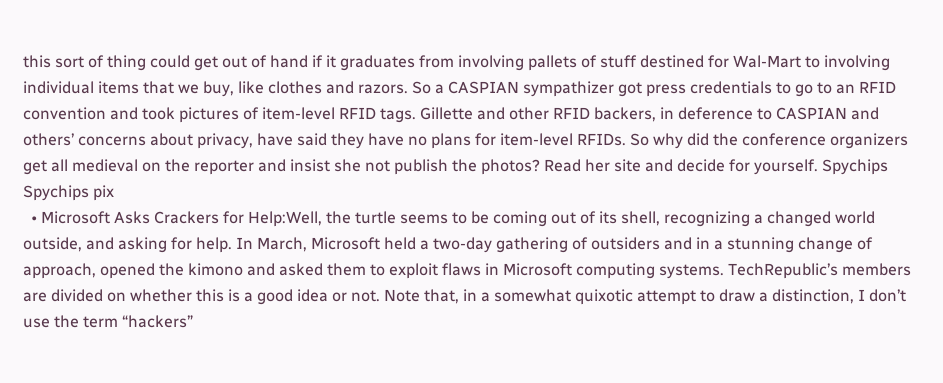this sort of thing could get out of hand if it graduates from involving pallets of stuff destined for Wal-Mart to involving individual items that we buy, like clothes and razors. So a CASPIAN sympathizer got press credentials to go to an RFID convention and took pictures of item-level RFID tags. Gillette and other RFID backers, in deference to CASPIAN and others’ concerns about privacy, have said they have no plans for item-level RFIDs. So why did the conference organizers get all medieval on the reporter and insist she not publish the photos? Read her site and decide for yourself. Spychips Spychips pix
  • Microsoft Asks Crackers for Help:Well, the turtle seems to be coming out of its shell, recognizing a changed world outside, and asking for help. In March, Microsoft held a two-day gathering of outsiders and in a stunning change of approach, opened the kimono and asked them to exploit flaws in Microsoft computing systems. TechRepublic’s members are divided on whether this is a good idea or not. Note that, in a somewhat quixotic attempt to draw a distinction, I don’t use the term “hackers”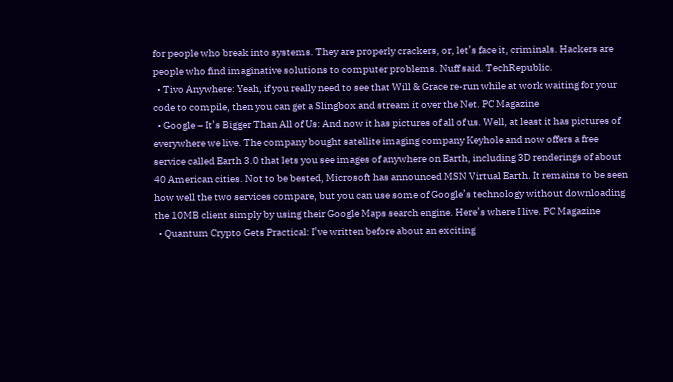for people who break into systems. They are properly crackers, or, let’s face it, criminals. Hackers are people who find imaginative solutions to computer problems. Nuff said. TechRepublic.
  • Tivo Anywhere: Yeah, if you really need to see that Will & Grace re-run while at work waiting for your code to compile, then you can get a Slingbox and stream it over the Net. PC Magazine
  • Google – It’s Bigger Than All of Us: And now it has pictures of all of us. Well, at least it has pictures of everywhere we live. The company bought satellite imaging company Keyhole and now offers a free service called Earth 3.0 that lets you see images of anywhere on Earth, including 3D renderings of about 40 American cities. Not to be bested, Microsoft has announced MSN Virtual Earth. It remains to be seen how well the two services compare, but you can use some of Google’s technology without downloading the 10MB client simply by using their Google Maps search engine. Here’s where I live. PC Magazine
  • Quantum Crypto Gets Practical: I’ve written before about an exciting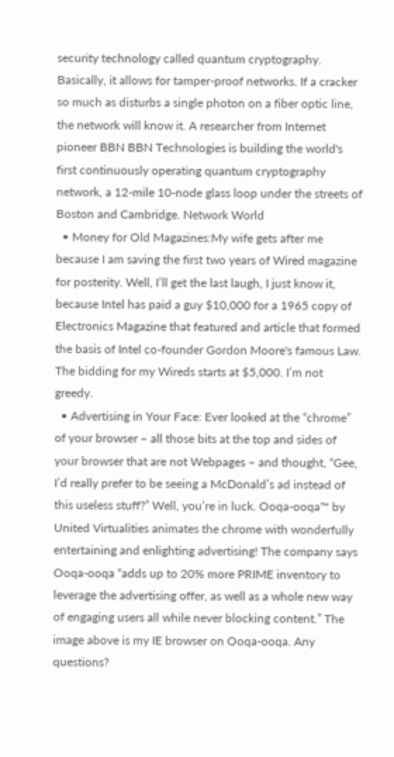security technology called quantum cryptography. Basically, it allows for tamper-proof networks. If a cracker so much as disturbs a single photon on a fiber optic line, the network will know it. A researcher from Internet pioneer BBN BBN Technologies is building the world's first continuously operating quantum cryptography network, a 12-mile 10-node glass loop under the streets of Boston and Cambridge. Network World
  • Money for Old Magazines:My wife gets after me because I am saving the first two years of Wired magazine for posterity. Well, I’ll get the last laugh, I just know it, because Intel has paid a guy $10,000 for a 1965 copy of Electronics Magazine that featured and article that formed the basis of Intel co-founder Gordon Moore's famous Law. The bidding for my Wireds starts at $5,000. I’m not greedy.
  • Advertising in Your Face: Ever looked at the “chrome” of your browser – all those bits at the top and sides of your browser that are not Webpages – and thought, “Gee, I’d really prefer to be seeing a McDonald’s ad instead of this useless stuff?” Well, you’re in luck. Ooqa-ooqa™ by United Virtualities animates the chrome with wonderfully entertaining and enlighting advertising! The company says Ooqa-ooqa “adds up to 20% more PRIME inventory to leverage the advertising offer, as well as a whole new way of engaging users all while never blocking content.” The image above is my IE browser on Ooqa-ooqa. Any questions?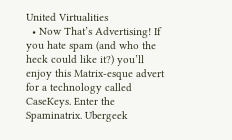United Virtualities
  • Now That’s Advertising! If you hate spam (and who the heck could like it?) you’ll enjoy this Matrix-esque advert for a technology called CaseKeys. Enter the Spaminatrix. Ubergeek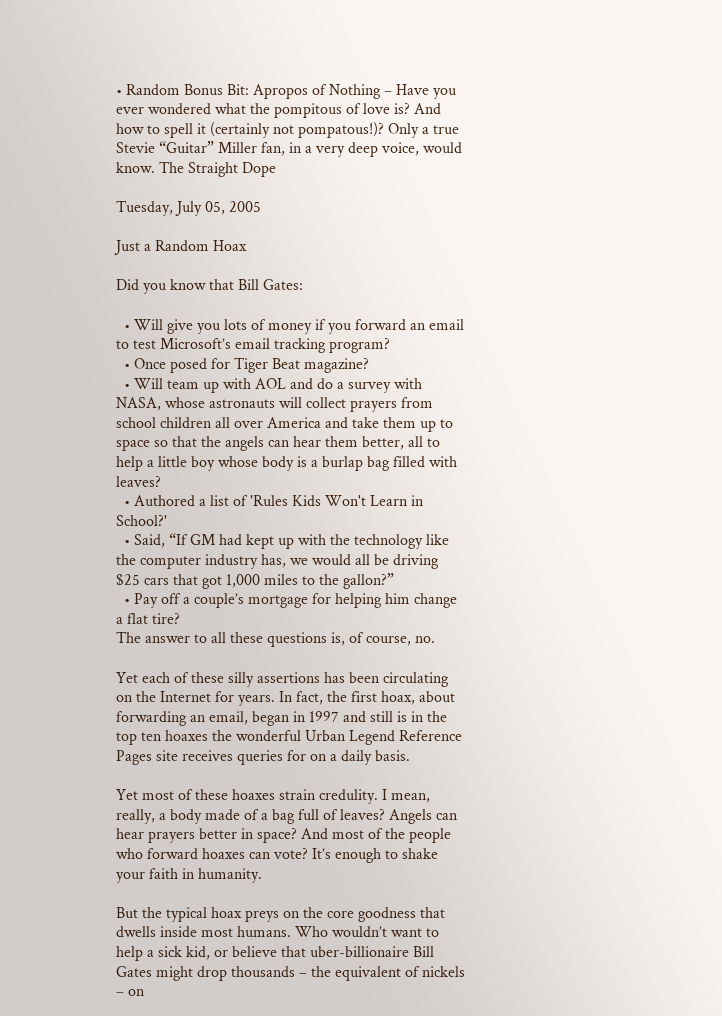• Random Bonus Bit: Apropos of Nothing – Have you ever wondered what the pompitous of love is? And how to spell it (certainly not pompatous!)? Only a true Stevie “Guitar” Miller fan, in a very deep voice, would know. The Straight Dope

Tuesday, July 05, 2005

Just a Random Hoax

Did you know that Bill Gates:

  • Will give you lots of money if you forward an email to test Microsoft’s email tracking program?
  • Once posed for Tiger Beat magazine?
  • Will team up with AOL and do a survey with NASA, whose astronauts will collect prayers from school children all over America and take them up to space so that the angels can hear them better, all to help a little boy whose body is a burlap bag filled with leaves?
  • Authored a list of 'Rules Kids Won't Learn in School?'
  • Said, “If GM had kept up with the technology like the computer industry has, we would all be driving $25 cars that got 1,000 miles to the gallon?”
  • Pay off a couple’s mortgage for helping him change a flat tire?
The answer to all these questions is, of course, no.

Yet each of these silly assertions has been circulating on the Internet for years. In fact, the first hoax, about forwarding an email, began in 1997 and still is in the top ten hoaxes the wonderful Urban Legend Reference Pages site receives queries for on a daily basis.

Yet most of these hoaxes strain credulity. I mean, really, a body made of a bag full of leaves? Angels can hear prayers better in space? And most of the people who forward hoaxes can vote? It’s enough to shake your faith in humanity.

But the typical hoax preys on the core goodness that dwells inside most humans. Who wouldn’t want to help a sick kid, or believe that uber-billionaire Bill Gates might drop thousands – the equivalent of nickels – on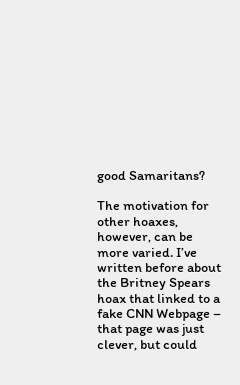good Samaritans?

The motivation for other hoaxes, however, can be more varied. I’ve written before about the Britney Spears hoax that linked to a fake CNN Webpage – that page was just clever, but could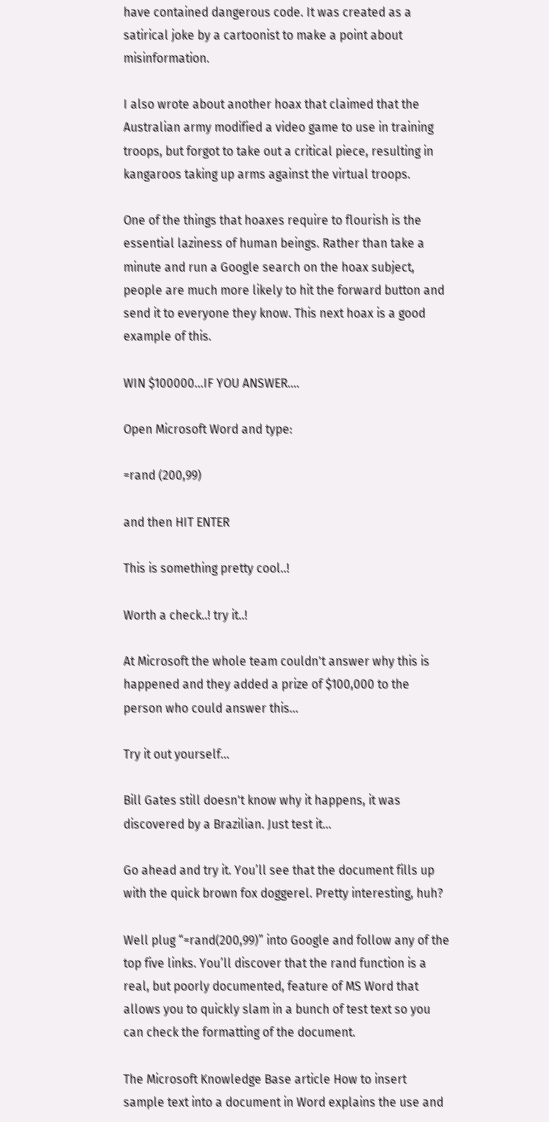have contained dangerous code. It was created as a satirical joke by a cartoonist to make a point about misinformation.

I also wrote about another hoax that claimed that the Australian army modified a video game to use in training troops, but forgot to take out a critical piece, resulting in kangaroos taking up arms against the virtual troops.

One of the things that hoaxes require to flourish is the essential laziness of human beings. Rather than take a minute and run a Google search on the hoax subject, people are much more likely to hit the forward button and send it to everyone they know. This next hoax is a good example of this.

WIN $100000...IF YOU ANSWER....

Open Microsoft Word and type:

=rand (200,99)

and then HIT ENTER

This is something pretty cool..!

Worth a check..! try it..!

At Microsoft the whole team couldn't answer why this is happened and they added a prize of $100,000 to the person who could answer this...

Try it out yourself...

Bill Gates still doesn't know why it happens, it was discovered by a Brazilian. Just test it...

Go ahead and try it. You’ll see that the document fills up with the quick brown fox doggerel. Pretty interesting, huh?

Well plug “=rand(200,99)” into Google and follow any of the top five links. You’ll discover that the rand function is a real, but poorly documented, feature of MS Word that allows you to quickly slam in a bunch of test text so you can check the formatting of the document.

The Microsoft Knowledge Base article How to insert sample text into a document in Word explains the use and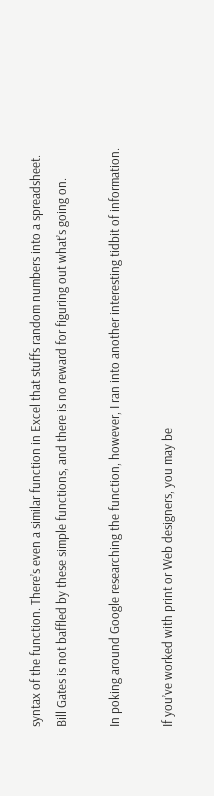syntax of the function. There’s even a similar function in Excel that stuffs random numbers into a spreadsheet. Bill Gates is not baffled by these simple functions, and there is no reward for figuring out what’s going on.

In poking around Google researching the function, however, I ran into another interesting tidbit of information.

If you’ve worked with print or Web designers, you may be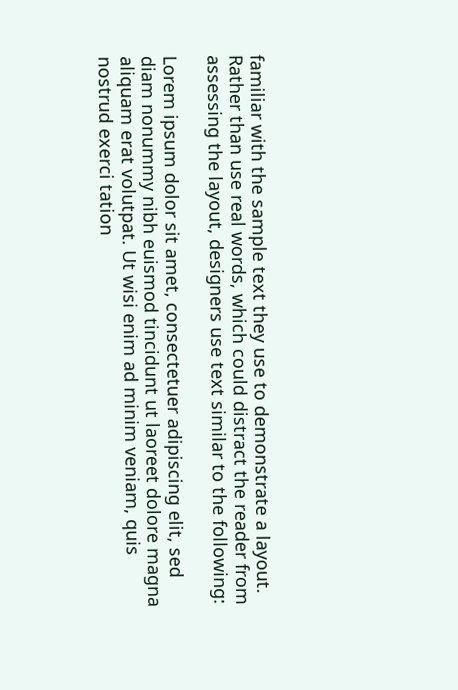familiar with the sample text they use to demonstrate a layout. Rather than use real words, which could distract the reader from assessing the layout, designers use text similar to the following:

Lorem ipsum dolor sit amet, consectetuer adipiscing elit, sed diam nonummy nibh euismod tincidunt ut laoreet dolore magna aliquam erat volutpat. Ut wisi enim ad minim veniam, quis nostrud exerci tation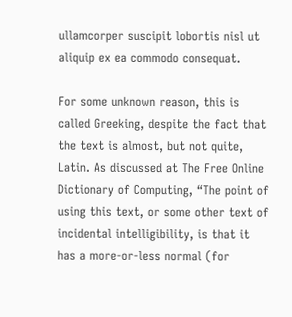ullamcorper suscipit lobortis nisl ut aliquip ex ea commodo consequat.

For some unknown reason, this is called Greeking, despite the fact that the text is almost, but not quite, Latin. As discussed at The Free Online Dictionary of Computing, “The point of using this text, or some other text of incidental intelligibility, is that it has a more-or-less normal (for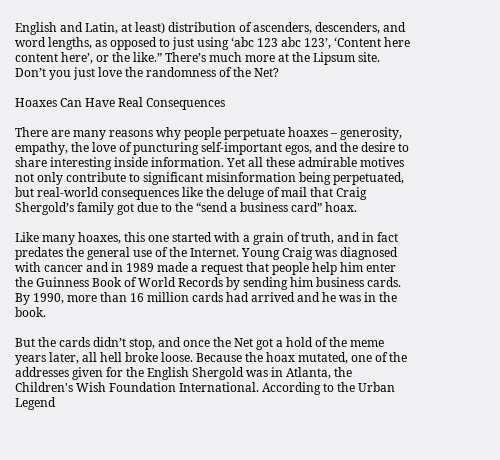English and Latin, at least) distribution of ascenders, descenders, and word lengths, as opposed to just using ‘abc 123 abc 123’, ‘Content here content here’, or the like.” There’s much more at the Lipsum site. Don’t you just love the randomness of the Net?

Hoaxes Can Have Real Consequences

There are many reasons why people perpetuate hoaxes – generosity, empathy, the love of puncturing self-important egos, and the desire to share interesting inside information. Yet all these admirable motives not only contribute to significant misinformation being perpetuated, but real-world consequences like the deluge of mail that Craig Shergold’s family got due to the “send a business card” hoax.

Like many hoaxes, this one started with a grain of truth, and in fact predates the general use of the Internet. Young Craig was diagnosed with cancer and in 1989 made a request that people help him enter the Guinness Book of World Records by sending him business cards. By 1990, more than 16 million cards had arrived and he was in the book.

But the cards didn’t stop, and once the Net got a hold of the meme years later, all hell broke loose. Because the hoax mutated, one of the addresses given for the English Shergold was in Atlanta, the Children's Wish Foundation International. According to the Urban Legend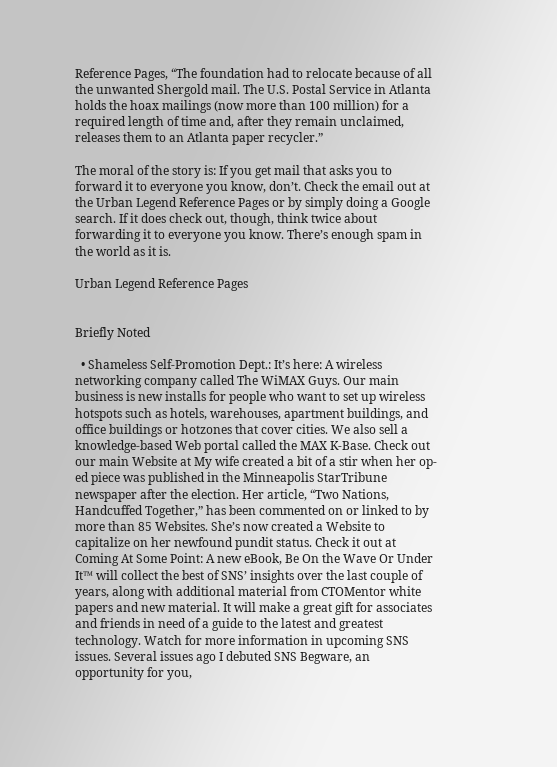Reference Pages, “The foundation had to relocate because of all the unwanted Shergold mail. The U.S. Postal Service in Atlanta holds the hoax mailings (now more than 100 million) for a required length of time and, after they remain unclaimed, releases them to an Atlanta paper recycler.”

The moral of the story is: If you get mail that asks you to forward it to everyone you know, don’t. Check the email out at the Urban Legend Reference Pages or by simply doing a Google search. If it does check out, though, think twice about forwarding it to everyone you know. There’s enough spam in the world as it is.

Urban Legend Reference Pages


Briefly Noted

  • Shameless Self-Promotion Dept.: It’s here: A wireless networking company called The WiMAX Guys. Our main business is new installs for people who want to set up wireless hotspots such as hotels, warehouses, apartment buildings, and office buildings or hotzones that cover cities. We also sell a knowledge-based Web portal called the MAX K-Base. Check out our main Website at My wife created a bit of a stir when her op-ed piece was published in the Minneapolis StarTribune newspaper after the election. Her article, “Two Nations, Handcuffed Together,” has been commented on or linked to by more than 85 Websites. She’s now created a Website to capitalize on her newfound pundit status. Check it out at Coming At Some Point: A new eBook, Be On the Wave Or Under It™ will collect the best of SNS’ insights over the last couple of years, along with additional material from CTOMentor white papers and new material. It will make a great gift for associates and friends in need of a guide to the latest and greatest technology. Watch for more information in upcoming SNS issues. Several issues ago I debuted SNS Begware, an opportunity for you,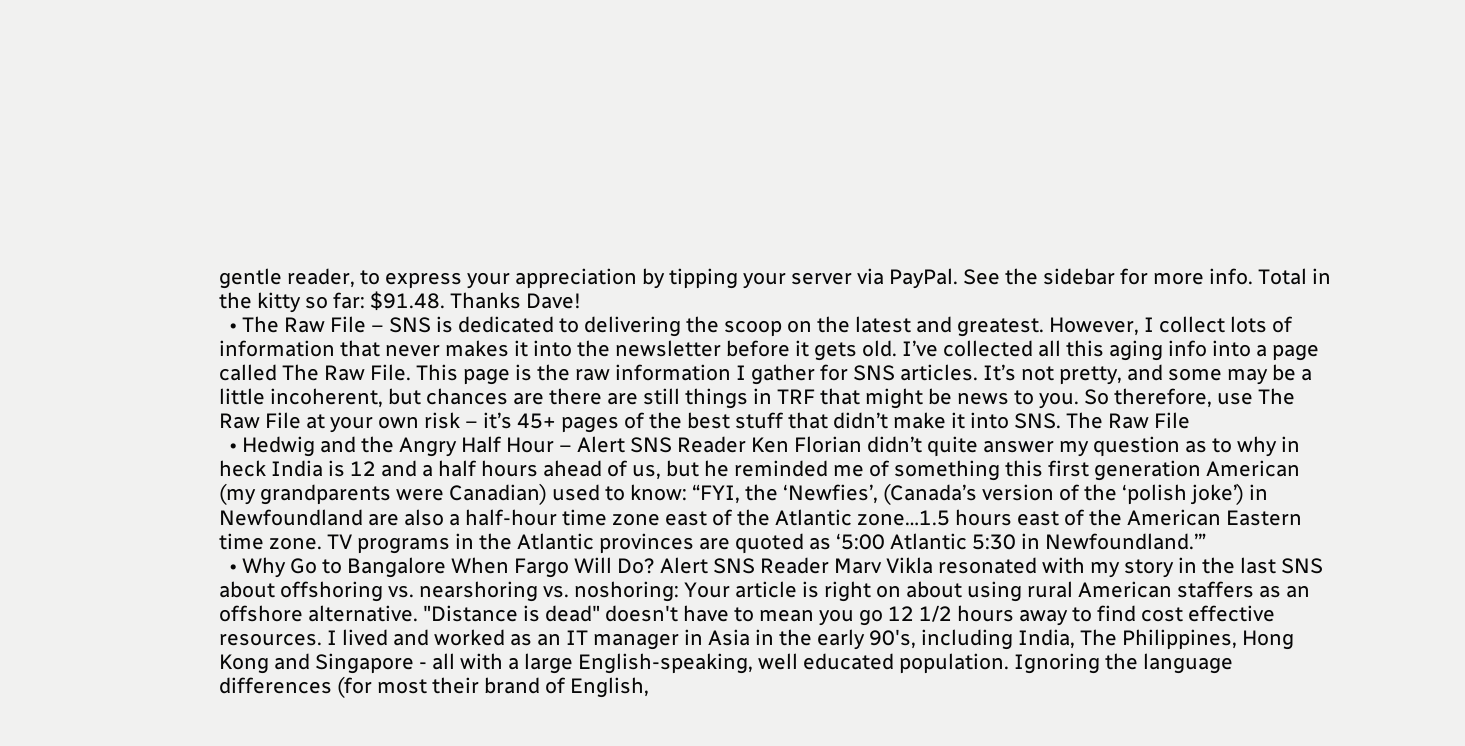gentle reader, to express your appreciation by tipping your server via PayPal. See the sidebar for more info. Total in the kitty so far: $91.48. Thanks Dave!
  • The Raw File – SNS is dedicated to delivering the scoop on the latest and greatest. However, I collect lots of information that never makes it into the newsletter before it gets old. I’ve collected all this aging info into a page called The Raw File. This page is the raw information I gather for SNS articles. It’s not pretty, and some may be a little incoherent, but chances are there are still things in TRF that might be news to you. So therefore, use The Raw File at your own risk – it’s 45+ pages of the best stuff that didn’t make it into SNS. The Raw File
  • Hedwig and the Angry Half Hour – Alert SNS Reader Ken Florian didn’t quite answer my question as to why in heck India is 12 and a half hours ahead of us, but he reminded me of something this first generation American (my grandparents were Canadian) used to know: “FYI, the ‘Newfies’, (Canada’s version of the ‘polish joke’) in Newfoundland are also a half-hour time zone east of the Atlantic zone…1.5 hours east of the American Eastern time zone. TV programs in the Atlantic provinces are quoted as ‘5:00 Atlantic 5:30 in Newfoundland.’”
  • Why Go to Bangalore When Fargo Will Do? Alert SNS Reader Marv Vikla resonated with my story in the last SNS about offshoring vs. nearshoring vs. noshoring: Your article is right on about using rural American staffers as an offshore alternative. "Distance is dead" doesn't have to mean you go 12 1/2 hours away to find cost effective resources. I lived and worked as an IT manager in Asia in the early 90's, including India, The Philippines, Hong Kong and Singapore - all with a large English-speaking, well educated population. Ignoring the language differences (for most their brand of English,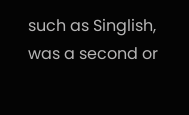such as Singlish, was a second or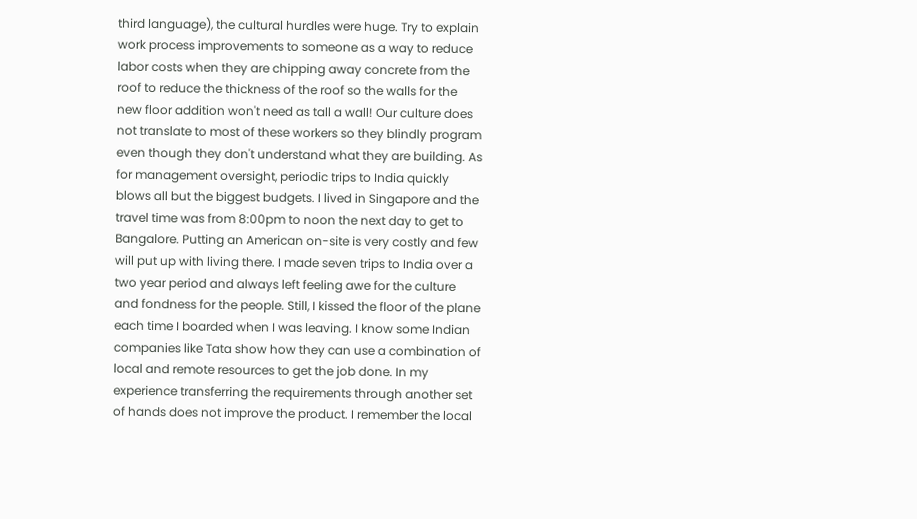third language), the cultural hurdles were huge. Try to explain work process improvements to someone as a way to reduce labor costs when they are chipping away concrete from the roof to reduce the thickness of the roof so the walls for the new floor addition won't need as tall a wall! Our culture does not translate to most of these workers so they blindly program even though they don't understand what they are building. As for management oversight, periodic trips to India quickly blows all but the biggest budgets. I lived in Singapore and the travel time was from 8:00pm to noon the next day to get to Bangalore. Putting an American on-site is very costly and few will put up with living there. I made seven trips to India over a two year period and always left feeling awe for the culture and fondness for the people. Still, I kissed the floor of the plane each time I boarded when I was leaving. I know some Indian companies like Tata show how they can use a combination of local and remote resources to get the job done. In my experience transferring the requirements through another set of hands does not improve the product. I remember the local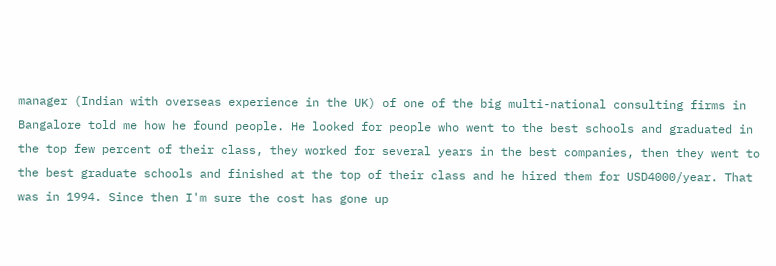manager (Indian with overseas experience in the UK) of one of the big multi-national consulting firms in Bangalore told me how he found people. He looked for people who went to the best schools and graduated in the top few percent of their class, they worked for several years in the best companies, then they went to the best graduate schools and finished at the top of their class and he hired them for USD4000/year. That was in 1994. Since then I'm sure the cost has gone up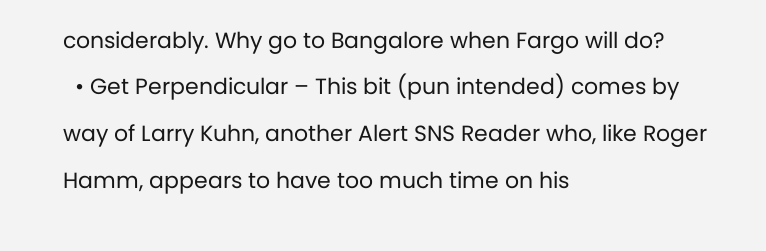considerably. Why go to Bangalore when Fargo will do?
  • Get Perpendicular – This bit (pun intended) comes by way of Larry Kuhn, another Alert SNS Reader who, like Roger Hamm, appears to have too much time on his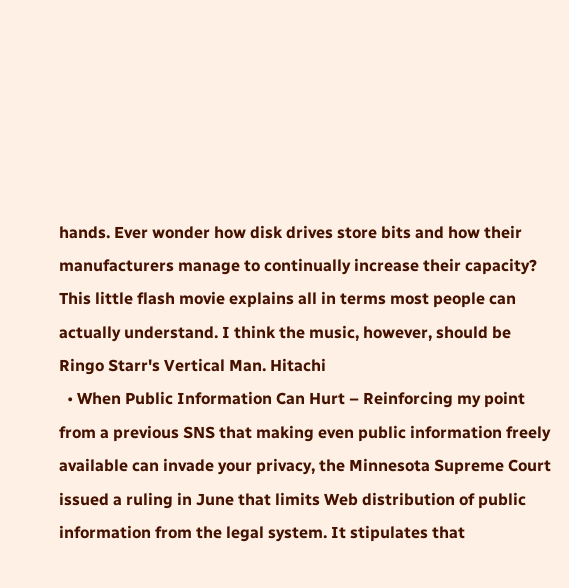hands. Ever wonder how disk drives store bits and how their manufacturers manage to continually increase their capacity? This little flash movie explains all in terms most people can actually understand. I think the music, however, should be Ringo Starr's Vertical Man. Hitachi
  • When Public Information Can Hurt – Reinforcing my point from a previous SNS that making even public information freely available can invade your privacy, the Minnesota Supreme Court issued a ruling in June that limits Web distribution of public information from the legal system. It stipulates that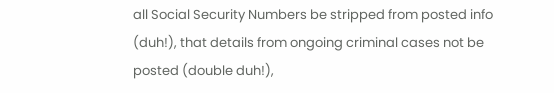all Social Security Numbers be stripped from posted info (duh!), that details from ongoing criminal cases not be posted (double duh!),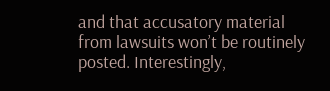and that accusatory material from lawsuits won’t be routinely posted. Interestingly,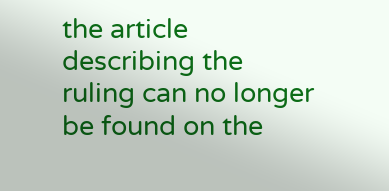the article describing the ruling can no longer be found on the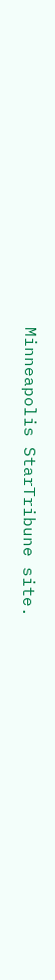Minneapolis StarTribune site.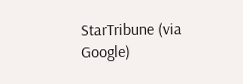StarTribune (via Google)